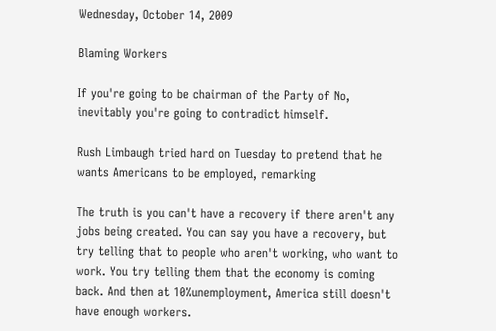Wednesday, October 14, 2009

Blaming Workers

If you're going to be chairman of the Party of No, inevitably you're going to contradict himself.

Rush Limbaugh tried hard on Tuesday to pretend that he wants Americans to be employed, remarking

The truth is you can't have a recovery if there aren't any jobs being created. You can say you have a recovery, but try telling that to people who aren't working, who want to work. You try telling them that the economy is coming back. And then at 10%unemployment, America still doesn't have enough workers.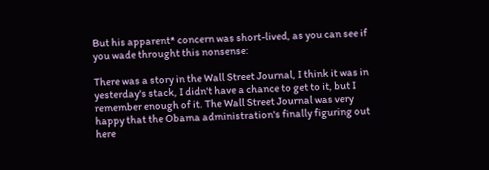But his apparent* concern was short-lived, as you can see if you wade throught this nonsense:

There was a story in the Wall Street Journal, I think it was in yesterday's stack, I didn't have a chance to get to it, but I remember enough of it. The Wall Street Journal was very happy that the Obama administration's finally figuring out here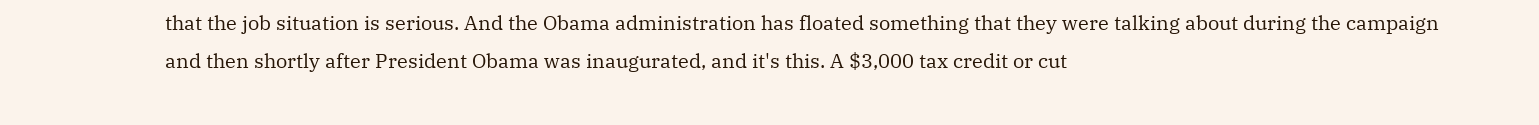that the job situation is serious. And the Obama administration has floated something that they were talking about during the campaign and then shortly after President Obama was inaugurated, and it's this. A $3,000 tax credit or cut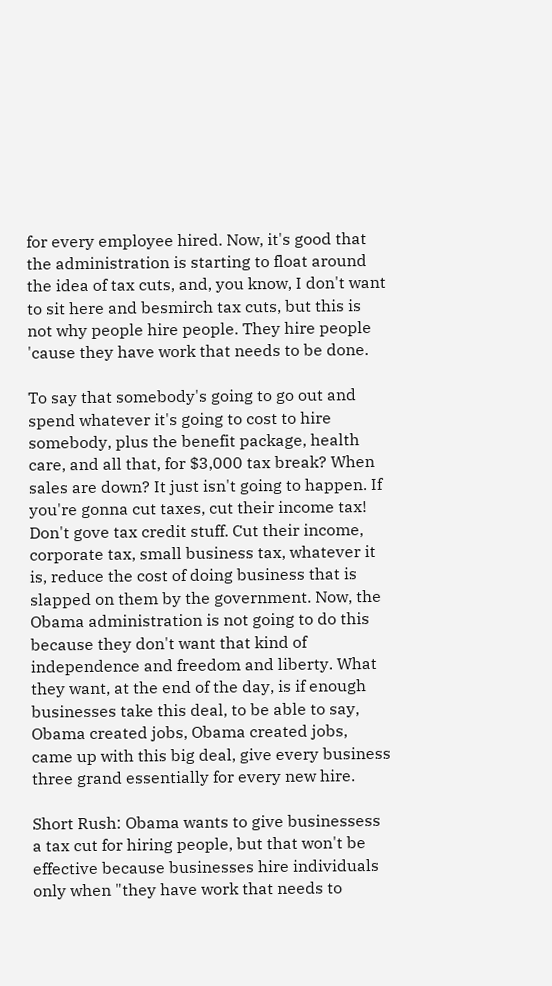for every employee hired. Now, it's good that the administration is starting to float around the idea of tax cuts, and, you know, I don't want to sit here and besmirch tax cuts, but this is not why people hire people. They hire people 'cause they have work that needs to be done.

To say that somebody's going to go out and spend whatever it's going to cost to hire somebody, plus the benefit package, health care, and all that, for $3,000 tax break? When sales are down? It just isn't going to happen. If you're gonna cut taxes, cut their income tax! Don't gove tax credit stuff. Cut their income, corporate tax, small business tax, whatever it is, reduce the cost of doing business that is slapped on them by the government. Now, the Obama administration is not going to do this because they don't want that kind of independence and freedom and liberty. What they want, at the end of the day, is if enough businesses take this deal, to be able to say, Obama created jobs, Obama created jobs, came up with this big deal, give every business three grand essentially for every new hire.

Short Rush: Obama wants to give businessess a tax cut for hiring people, but that won't be effective because businesses hire individuals only when "they have work that needs to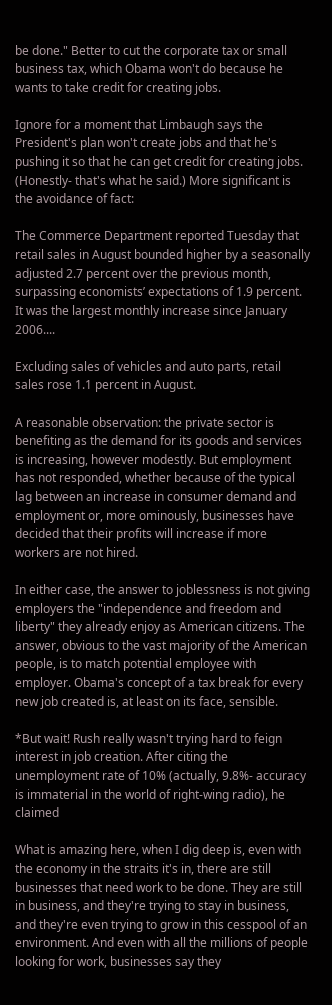be done." Better to cut the corporate tax or small business tax, which Obama won't do because he wants to take credit for creating jobs.

Ignore for a moment that Limbaugh says the President's plan won't create jobs and that he's pushing it so that he can get credit for creating jobs. (Honestly- that's what he said.) More significant is the avoidance of fact:

The Commerce Department reported Tuesday that retail sales in August bounded higher by a seasonally adjusted 2.7 percent over the previous month, surpassing economists’ expectations of 1.9 percent. It was the largest monthly increase since January 2006....

Excluding sales of vehicles and auto parts, retail sales rose 1.1 percent in August.

A reasonable observation: the private sector is benefiting as the demand for its goods and services is increasing, however modestly. But employment has not responded, whether because of the typical lag between an increase in consumer demand and employment or, more ominously, businesses have decided that their profits will increase if more workers are not hired.

In either case, the answer to joblessness is not giving employers the "independence and freedom and liberty" they already enjoy as American citizens. The answer, obvious to the vast majority of the American people, is to match potential employee with employer. Obama's concept of a tax break for every new job created is, at least on its face, sensible.

*But wait! Rush really wasn't trying hard to feign interest in job creation. After citing the unemployment rate of 10% (actually, 9.8%- accuracy is immaterial in the world of right-wing radio), he claimed

What is amazing here, when I dig deep is, even with the economy in the straits it's in, there are still businesses that need work to be done. They are still in business, and they're trying to stay in business, and they're even trying to grow in this cesspool of an environment. And even with all the millions of people looking for work, businesses say they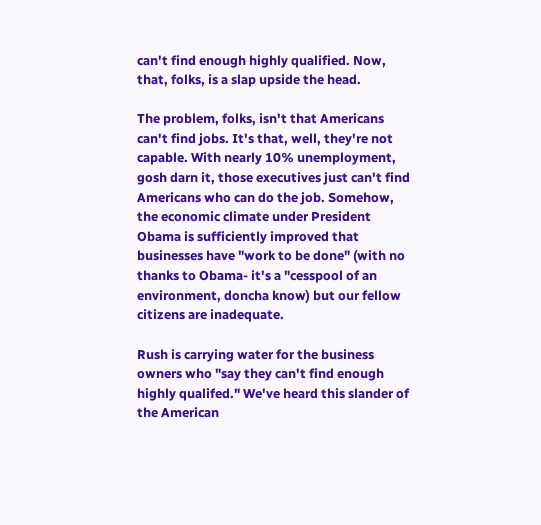can't find enough highly qualified. Now, that, folks, is a slap upside the head.

The problem, folks, isn't that Americans can't find jobs. It's that, well, they're not capable. With nearly 10% unemployment, gosh darn it, those executives just can't find Americans who can do the job. Somehow, the economic climate under President Obama is sufficiently improved that businesses have "work to be done" (with no thanks to Obama- it's a "cesspool of an environment, doncha know) but our fellow citizens are inadequate.

Rush is carrying water for the business owners who "say they can't find enough highly qualifed." We've heard this slander of the American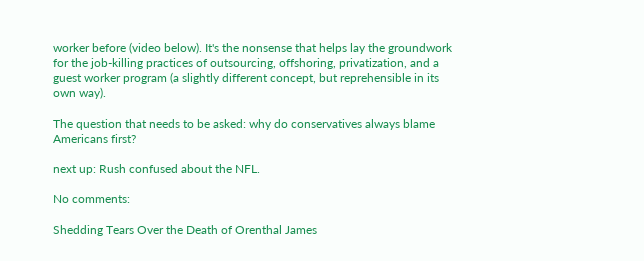worker before (video below). It's the nonsense that helps lay the groundwork for the job-killing practices of outsourcing, offshoring, privatization, and a guest worker program (a slightly different concept, but reprehensible in its own way).

The question that needs to be asked: why do conservatives always blame Americans first?

next up: Rush confused about the NFL.

No comments:

Shedding Tears Over the Death of Orenthal James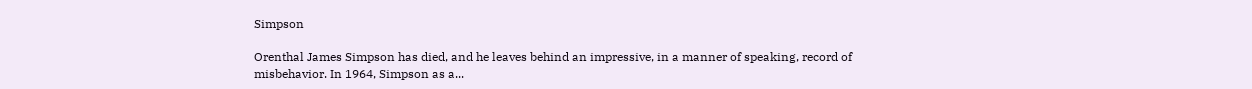Simpson

Orenthal James Simpson has died, and he leaves behind an impressive, in a manner of speaking, record of misbehavior. In 1964, Simpson as a...